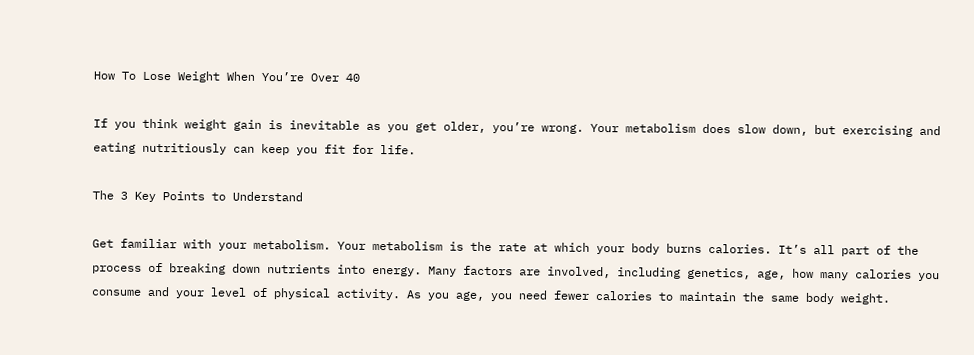How To Lose Weight When You’re Over 40

If you think weight gain is inevitable as you get older, you’re wrong. Your metabolism does slow down, but exercising and eating nutritiously can keep you fit for life.

The 3 Key Points to Understand

Get familiar with your metabolism. Your metabolism is the rate at which your body burns calories. It’s all part of the process of breaking down nutrients into energy. Many factors are involved, including genetics, age, how many calories you consume and your level of physical activity. As you age, you need fewer calories to maintain the same body weight.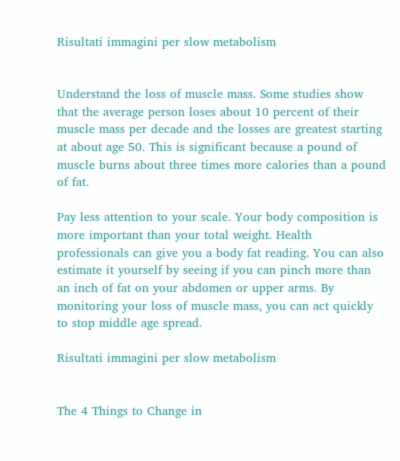Risultati immagini per slow metabolism


Understand the loss of muscle mass. Some studies show that the average person loses about 10 percent of their muscle mass per decade and the losses are greatest starting at about age 50. This is significant because a pound of muscle burns about three times more calories than a pound of fat.

Pay less attention to your scale. Your body composition is more important than your total weight. Health professionals can give you a body fat reading. You can also estimate it yourself by seeing if you can pinch more than an inch of fat on your abdomen or upper arms. By monitoring your loss of muscle mass, you can act quickly to stop middle age spread.

Risultati immagini per slow metabolism


The 4 Things to Change in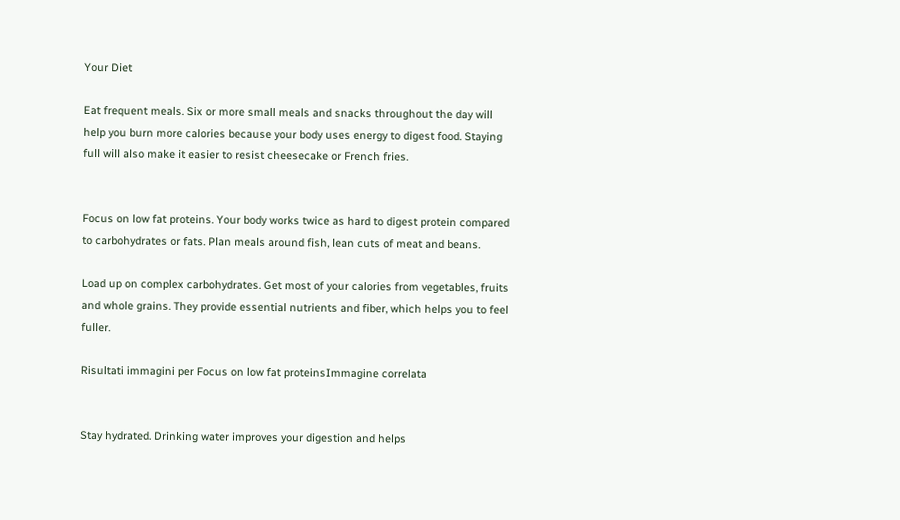Your Diet

Eat frequent meals. Six or more small meals and snacks throughout the day will help you burn more calories because your body uses energy to digest food. Staying full will also make it easier to resist cheesecake or French fries.


Focus on low fat proteins. Your body works twice as hard to digest protein compared to carbohydrates or fats. Plan meals around fish, lean cuts of meat and beans.

Load up on complex carbohydrates. Get most of your calories from vegetables, fruits and whole grains. They provide essential nutrients and fiber, which helps you to feel fuller.

Risultati immagini per Focus on low fat proteinsImmagine correlata


Stay hydrated. Drinking water improves your digestion and helps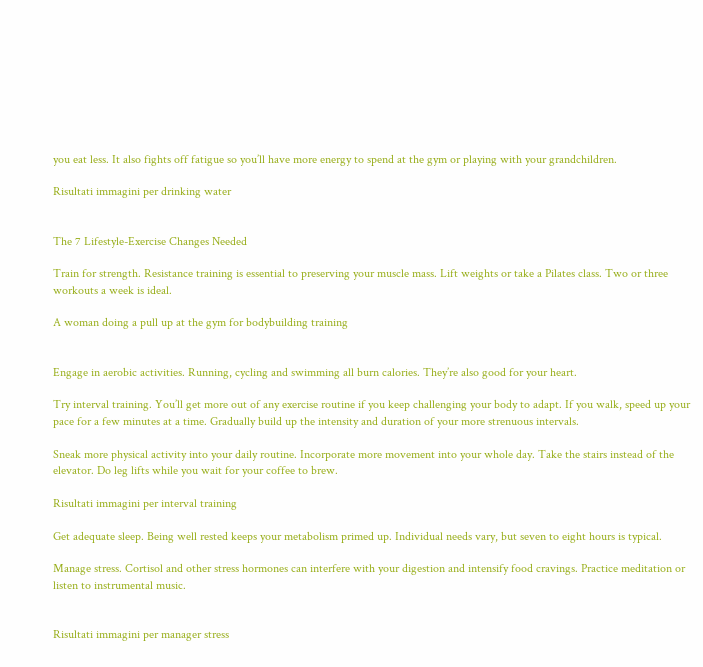you eat less. It also fights off fatigue so you’ll have more energy to spend at the gym or playing with your grandchildren.

Risultati immagini per drinking water


The 7 Lifestyle-Exercise Changes Needed

Train for strength. Resistance training is essential to preserving your muscle mass. Lift weights or take a Pilates class. Two or three workouts a week is ideal.

A woman doing a pull up at the gym for bodybuilding training


Engage in aerobic activities. Running, cycling and swimming all burn calories. They’re also good for your heart.

Try interval training. You’ll get more out of any exercise routine if you keep challenging your body to adapt. If you walk, speed up your pace for a few minutes at a time. Gradually build up the intensity and duration of your more strenuous intervals.

Sneak more physical activity into your daily routine. Incorporate more movement into your whole day. Take the stairs instead of the elevator. Do leg lifts while you wait for your coffee to brew.

Risultati immagini per interval training

Get adequate sleep. Being well rested keeps your metabolism primed up. Individual needs vary, but seven to eight hours is typical.

Manage stress. Cortisol and other stress hormones can interfere with your digestion and intensify food cravings. Practice meditation or listen to instrumental music.


Risultati immagini per manager stress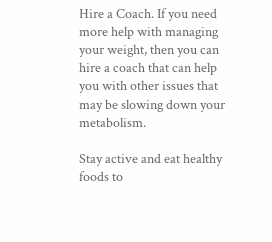Hire a Coach. If you need more help with managing your weight, then you can hire a coach that can help you with other issues that may be slowing down your metabolism.

Stay active and eat healthy foods to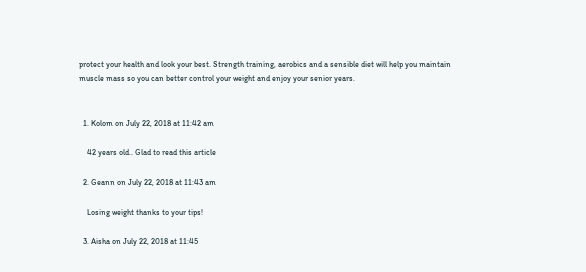protect your health and look your best. Strength training, aerobics and a sensible diet will help you maintain muscle mass so you can better control your weight and enjoy your senior years.


  1. Kolom on July 22, 2018 at 11:42 am

    42 years old.. Glad to read this article

  2. Geann on July 22, 2018 at 11:43 am

    Losing weight thanks to your tips!

  3. Aisha on July 22, 2018 at 11:45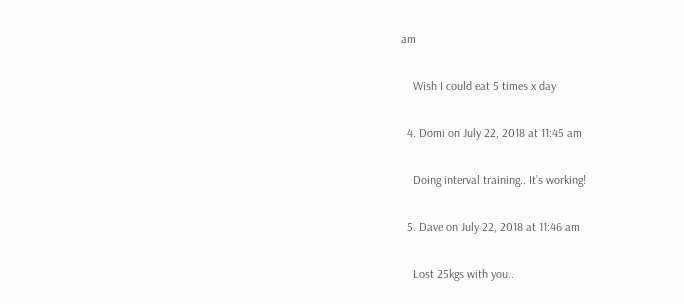am

    Wish I could eat 5 times x day

  4. Domi on July 22, 2018 at 11:45 am

    Doing interval training.. It’s working!

  5. Dave on July 22, 2018 at 11:46 am

    Lost 25kgs with you..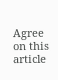Agree on this article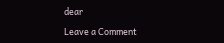dear

Leave a Comment